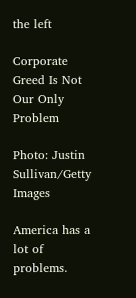the left

Corporate Greed Is Not Our Only Problem

Photo: Justin Sullivan/Getty Images

America has a lot of problems.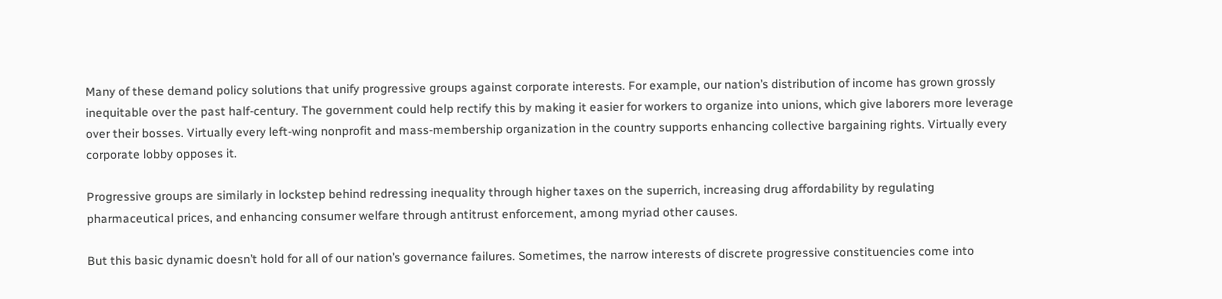Many of these demand policy solutions that unify progressive groups against corporate interests. For example, our nation’s distribution of income has grown grossly inequitable over the past half-century. The government could help rectify this by making it easier for workers to organize into unions, which give laborers more leverage over their bosses. Virtually every left-wing nonprofit and mass-membership organization in the country supports enhancing collective bargaining rights. Virtually every corporate lobby opposes it.

Progressive groups are similarly in lockstep behind redressing inequality through higher taxes on the superrich, increasing drug affordability by regulating pharmaceutical prices, and enhancing consumer welfare through antitrust enforcement, among myriad other causes.

But this basic dynamic doesn’t hold for all of our nation’s governance failures. Sometimes, the narrow interests of discrete progressive constituencies come into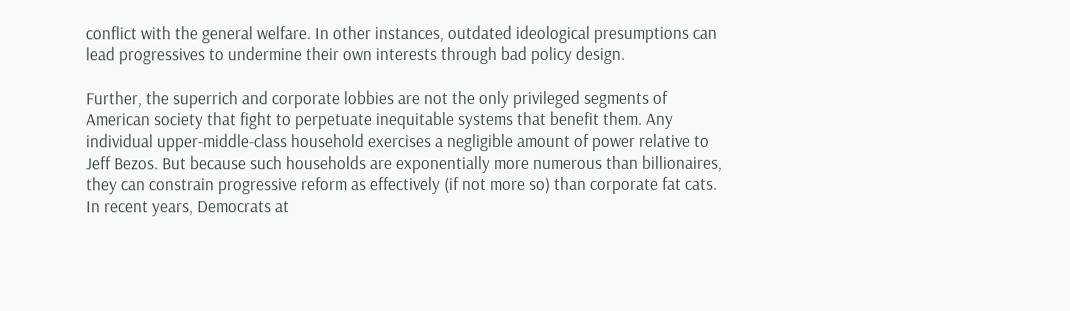conflict with the general welfare. In other instances, outdated ideological presumptions can lead progressives to undermine their own interests through bad policy design.

Further, the superrich and corporate lobbies are not the only privileged segments of American society that fight to perpetuate inequitable systems that benefit them. Any individual upper-middle-class household exercises a negligible amount of power relative to Jeff Bezos. But because such households are exponentially more numerous than billionaires, they can constrain progressive reform as effectively (if not more so) than corporate fat cats. In recent years, Democrats at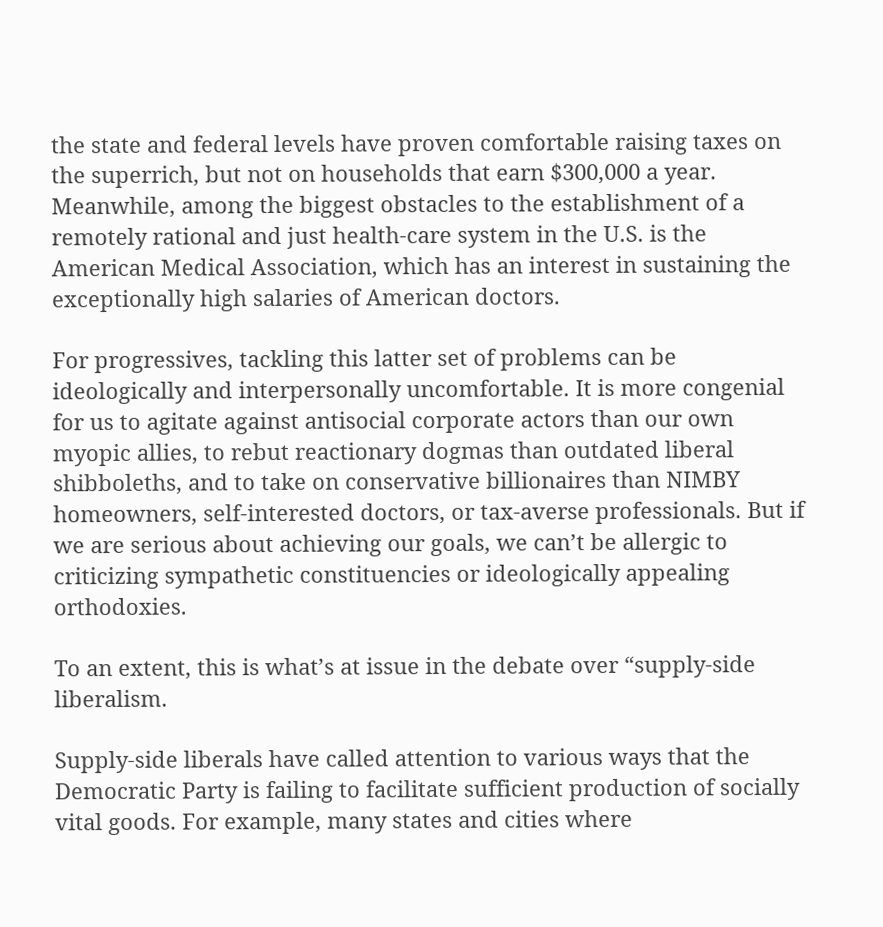the state and federal levels have proven comfortable raising taxes on the superrich, but not on households that earn $300,000 a year. Meanwhile, among the biggest obstacles to the establishment of a remotely rational and just health-care system in the U.S. is the American Medical Association, which has an interest in sustaining the exceptionally high salaries of American doctors.

For progressives, tackling this latter set of problems can be ideologically and interpersonally uncomfortable. It is more congenial for us to agitate against antisocial corporate actors than our own myopic allies, to rebut reactionary dogmas than outdated liberal shibboleths, and to take on conservative billionaires than NIMBY homeowners, self-interested doctors, or tax-averse professionals. But if we are serious about achieving our goals, we can’t be allergic to criticizing sympathetic constituencies or ideologically appealing orthodoxies.

To an extent, this is what’s at issue in the debate over “supply-side liberalism.

Supply-side liberals have called attention to various ways that the Democratic Party is failing to facilitate sufficient production of socially vital goods. For example, many states and cities where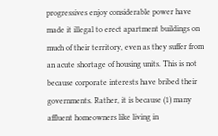progressives enjoy considerable power have made it illegal to erect apartment buildings on much of their territory, even as they suffer from an acute shortage of housing units. This is not because corporate interests have bribed their governments. Rather, it is because (1) many affluent homeowners like living in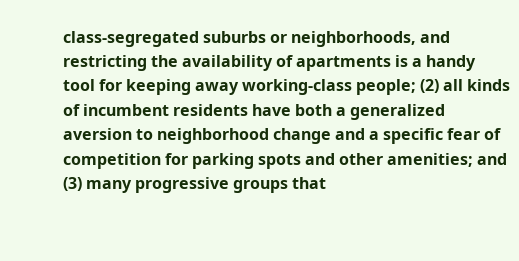class-segregated suburbs or neighborhoods, and restricting the availability of apartments is a handy tool for keeping away working-class people; (2) all kinds of incumbent residents have both a generalized aversion to neighborhood change and a specific fear of competition for parking spots and other amenities; and (3) many progressive groups that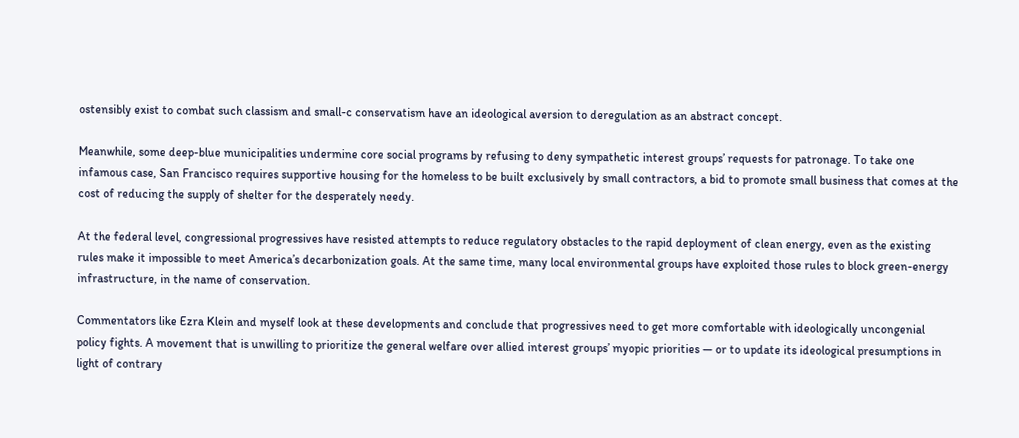ostensibly exist to combat such classism and small-c conservatism have an ideological aversion to deregulation as an abstract concept.

Meanwhile, some deep-blue municipalities undermine core social programs by refusing to deny sympathetic interest groups’ requests for patronage. To take one infamous case, San Francisco requires supportive housing for the homeless to be built exclusively by small contractors, a bid to promote small business that comes at the cost of reducing the supply of shelter for the desperately needy.

At the federal level, congressional progressives have resisted attempts to reduce regulatory obstacles to the rapid deployment of clean energy, even as the existing rules make it impossible to meet America’s decarbonization goals. At the same time, many local environmental groups have exploited those rules to block green-energy infrastructure, in the name of conservation.

Commentators like Ezra Klein and myself look at these developments and conclude that progressives need to get more comfortable with ideologically uncongenial policy fights. A movement that is unwilling to prioritize the general welfare over allied interest groups’ myopic priorities — or to update its ideological presumptions in light of contrary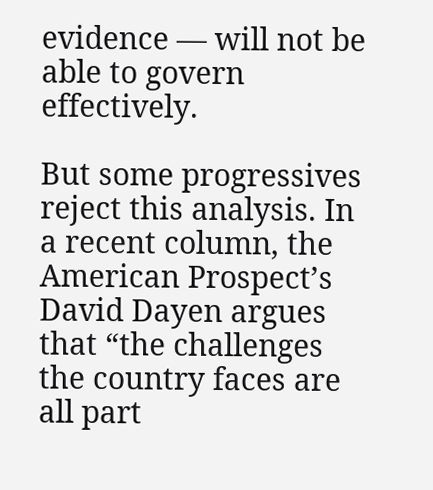evidence — will not be able to govern effectively.

But some progressives reject this analysis. In a recent column, the American Prospect’s David Dayen argues that “the challenges the country faces are all part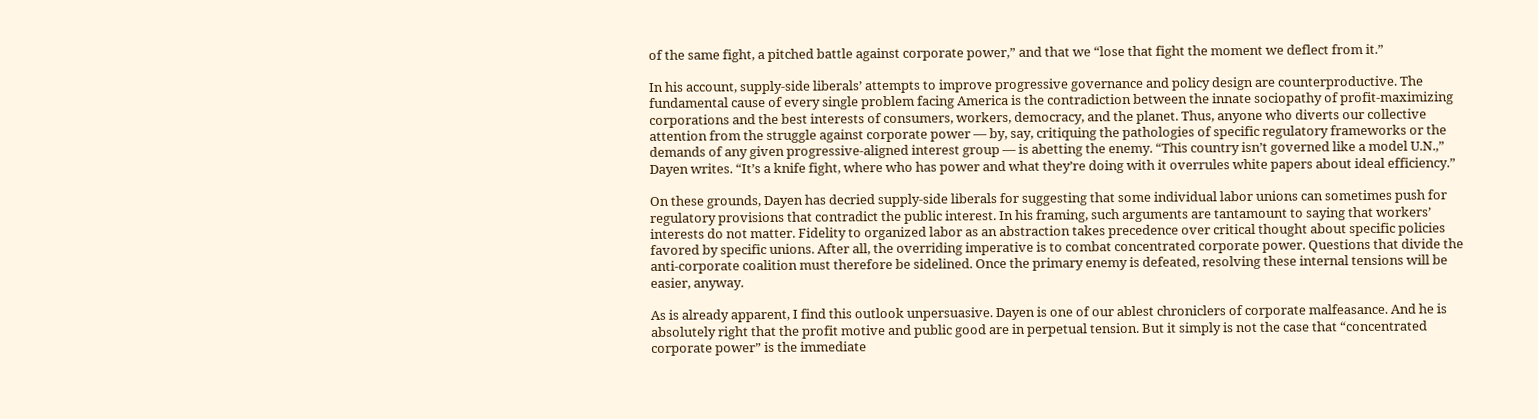of the same fight, a pitched battle against corporate power,” and that we “lose that fight the moment we deflect from it.”

In his account, supply-side liberals’ attempts to improve progressive governance and policy design are counterproductive. The fundamental cause of every single problem facing America is the contradiction between the innate sociopathy of profit-maximizing corporations and the best interests of consumers, workers, democracy, and the planet. Thus, anyone who diverts our collective attention from the struggle against corporate power — by, say, critiquing the pathologies of specific regulatory frameworks or the demands of any given progressive-aligned interest group — is abetting the enemy. “This country isn’t governed like a model U.N.,” Dayen writes. “It’s a knife fight, where who has power and what they’re doing with it overrules white papers about ideal efficiency.”

On these grounds, Dayen has decried supply-side liberals for suggesting that some individual labor unions can sometimes push for regulatory provisions that contradict the public interest. In his framing, such arguments are tantamount to saying that workers’ interests do not matter. Fidelity to organized labor as an abstraction takes precedence over critical thought about specific policies favored by specific unions. After all, the overriding imperative is to combat concentrated corporate power. Questions that divide the anti-corporate coalition must therefore be sidelined. Once the primary enemy is defeated, resolving these internal tensions will be easier, anyway.

As is already apparent, I find this outlook unpersuasive. Dayen is one of our ablest chroniclers of corporate malfeasance. And he is absolutely right that the profit motive and public good are in perpetual tension. But it simply is not the case that “concentrated corporate power” is the immediate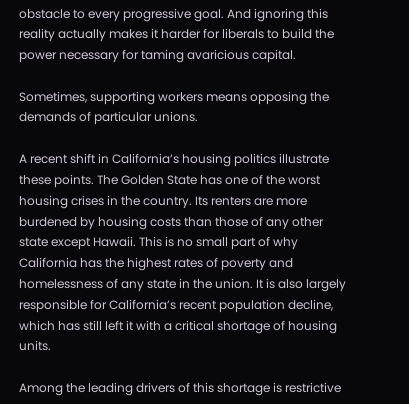obstacle to every progressive goal. And ignoring this reality actually makes it harder for liberals to build the power necessary for taming avaricious capital.

Sometimes, supporting workers means opposing the demands of particular unions.

A recent shift in California’s housing politics illustrate these points. The Golden State has one of the worst housing crises in the country. Its renters are more burdened by housing costs than those of any other state except Hawaii. This is no small part of why California has the highest rates of poverty and homelessness of any state in the union. It is also largely responsible for California’s recent population decline, which has still left it with a critical shortage of housing units.

Among the leading drivers of this shortage is restrictive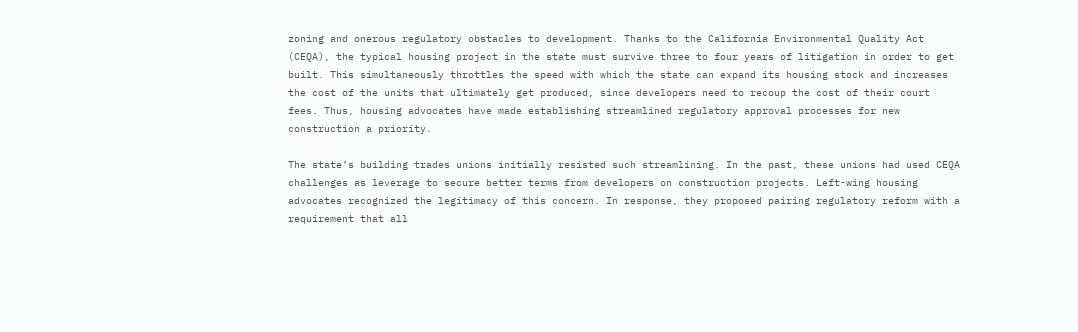zoning and onerous regulatory obstacles to development. Thanks to the California Environmental Quality Act (CEQA), the typical housing project in the state must survive three to four years of litigation in order to get built. This simultaneously throttles the speed with which the state can expand its housing stock and increases the cost of the units that ultimately get produced, since developers need to recoup the cost of their court fees. Thus, housing advocates have made establishing streamlined regulatory approval processes for new construction a priority.

The state’s building trades unions initially resisted such streamlining. In the past, these unions had used CEQA challenges as leverage to secure better terms from developers on construction projects. Left-wing housing advocates recognized the legitimacy of this concern. In response, they proposed pairing regulatory reform with a requirement that all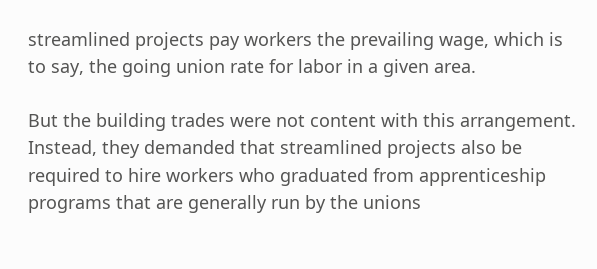streamlined projects pay workers the prevailing wage, which is to say, the going union rate for labor in a given area.

But the building trades were not content with this arrangement. Instead, they demanded that streamlined projects also be required to hire workers who graduated from apprenticeship programs that are generally run by the unions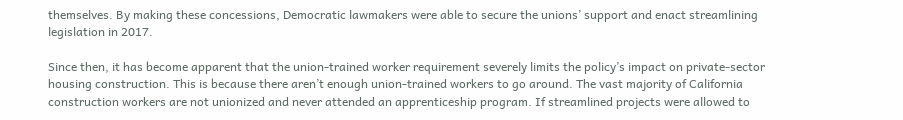themselves. By making these concessions, Democratic lawmakers were able to secure the unions’ support and enact streamlining legislation in 2017.

Since then, it has become apparent that the union-trained worker requirement severely limits the policy’s impact on private-sector housing construction. This is because there aren’t enough union-trained workers to go around. The vast majority of California construction workers are not unionized and never attended an apprenticeship program. If streamlined projects were allowed to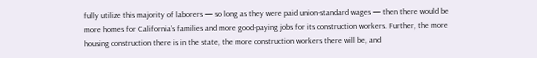fully utilize this majority of laborers — so long as they were paid union-standard wages — then there would be more homes for California’s families and more good-paying jobs for its construction workers. Further, the more housing construction there is in the state, the more construction workers there will be, and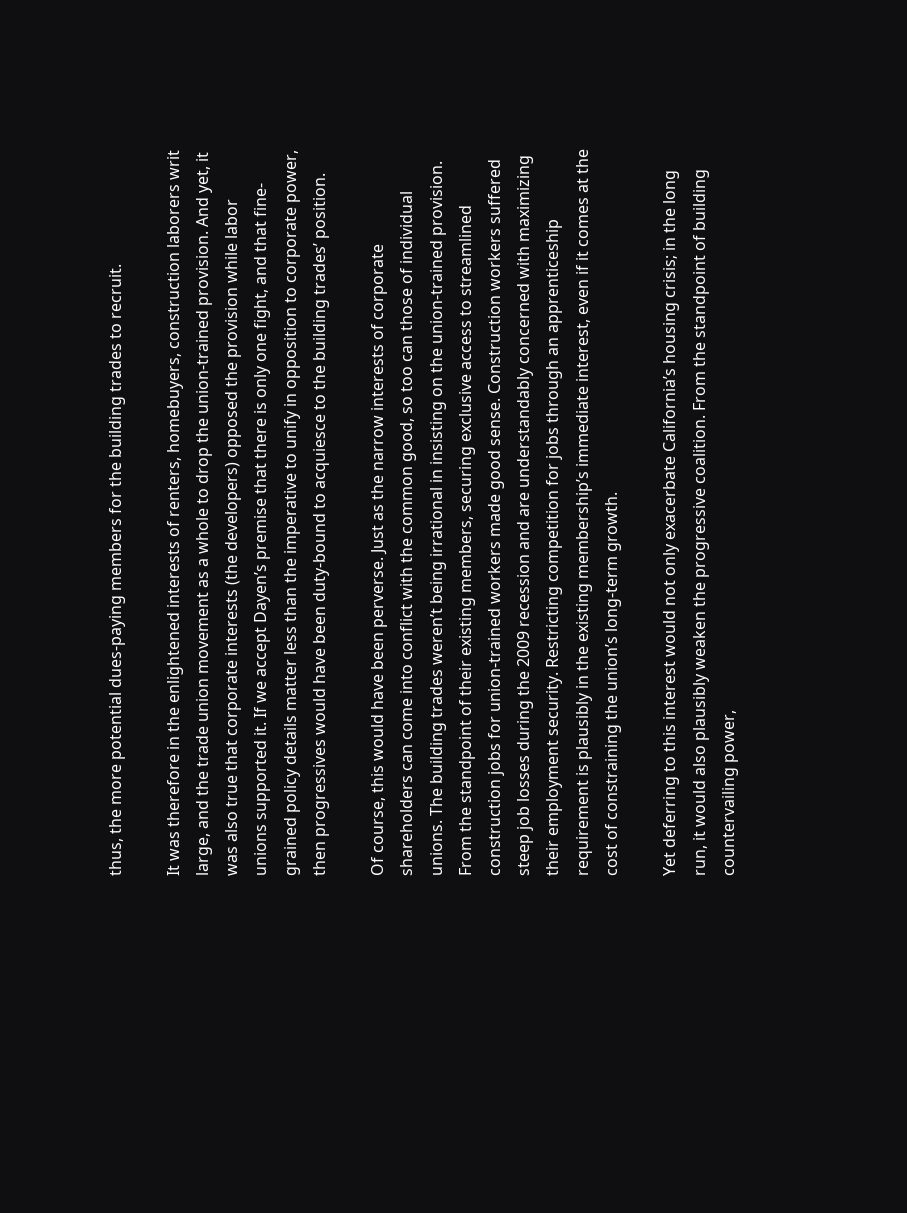thus, the more potential dues-paying members for the building trades to recruit.

It was therefore in the enlightened interests of renters, homebuyers, construction laborers writ large, and the trade union movement as a whole to drop the union-trained provision. And yet, it was also true that corporate interests (the developers) opposed the provision while labor unions supported it. If we accept Dayen’s premise that there is only one fight, and that fine-grained policy details matter less than the imperative to unify in opposition to corporate power, then progressives would have been duty-bound to acquiesce to the building trades’ position.

Of course, this would have been perverse. Just as the narrow interests of corporate shareholders can come into conflict with the common good, so too can those of individual unions. The building trades weren’t being irrational in insisting on the union-trained provision. From the standpoint of their existing members, securing exclusive access to streamlined construction jobs for union-trained workers made good sense. Construction workers suffered steep job losses during the 2009 recession and are understandably concerned with maximizing their employment security. Restricting competition for jobs through an apprenticeship requirement is plausibly in the existing membership’s immediate interest, even if it comes at the cost of constraining the union’s long-term growth.

Yet deferring to this interest would not only exacerbate California’s housing crisis; in the long run, it would also plausibly weaken the progressive coalition. From the standpoint of building countervailing power,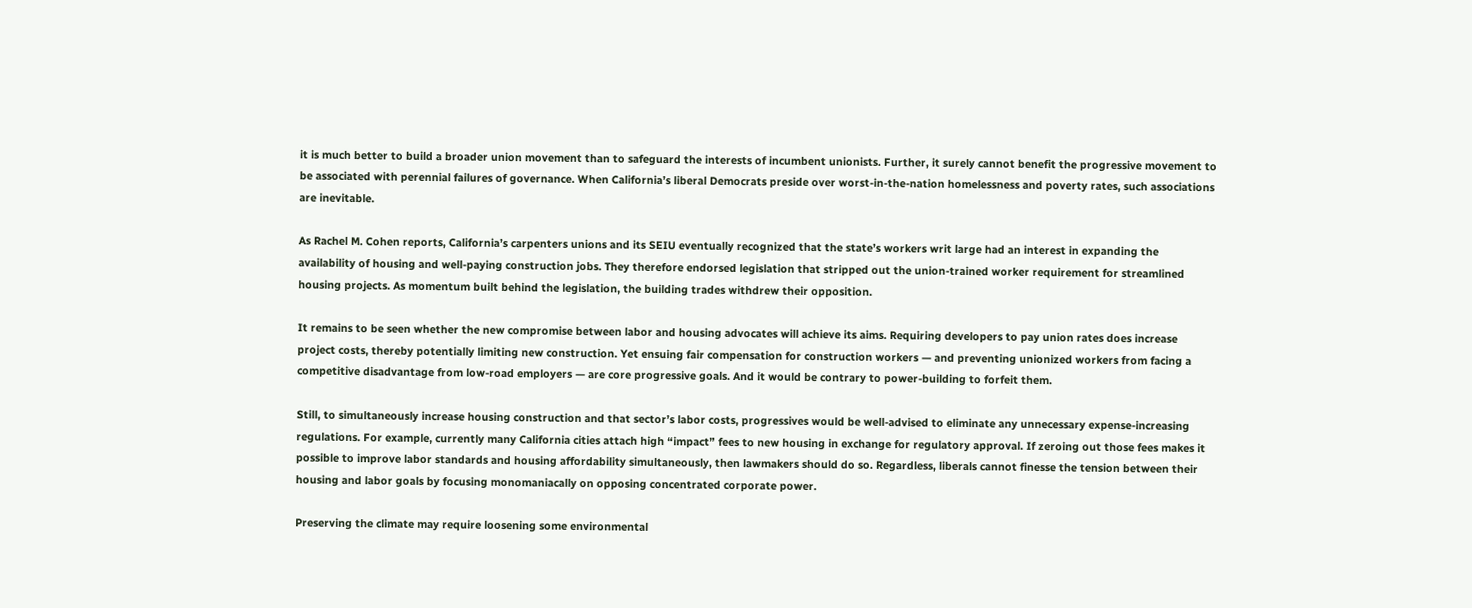it is much better to build a broader union movement than to safeguard the interests of incumbent unionists. Further, it surely cannot benefit the progressive movement to be associated with perennial failures of governance. When California’s liberal Democrats preside over worst-in-the-nation homelessness and poverty rates, such associations are inevitable.

As Rachel M. Cohen reports, California’s carpenters unions and its SEIU eventually recognized that the state’s workers writ large had an interest in expanding the availability of housing and well-paying construction jobs. They therefore endorsed legislation that stripped out the union-trained worker requirement for streamlined housing projects. As momentum built behind the legislation, the building trades withdrew their opposition.

It remains to be seen whether the new compromise between labor and housing advocates will achieve its aims. Requiring developers to pay union rates does increase project costs, thereby potentially limiting new construction. Yet ensuing fair compensation for construction workers — and preventing unionized workers from facing a competitive disadvantage from low-road employers — are core progressive goals. And it would be contrary to power-building to forfeit them.

Still, to simultaneously increase housing construction and that sector’s labor costs, progressives would be well-advised to eliminate any unnecessary expense-increasing regulations. For example, currently many California cities attach high “impact” fees to new housing in exchange for regulatory approval. If zeroing out those fees makes it possible to improve labor standards and housing affordability simultaneously, then lawmakers should do so. Regardless, liberals cannot finesse the tension between their housing and labor goals by focusing monomaniacally on opposing concentrated corporate power.

Preserving the climate may require loosening some environmental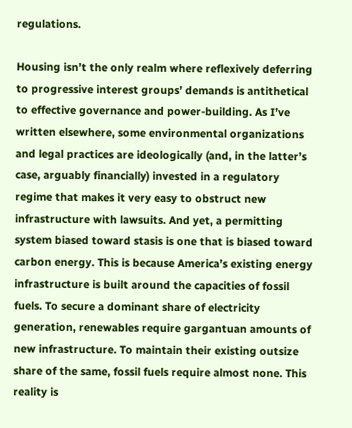regulations.

Housing isn’t the only realm where reflexively deferring to progressive interest groups’ demands is antithetical to effective governance and power-building. As I’ve written elsewhere, some environmental organizations and legal practices are ideologically (and, in the latter’s case, arguably financially) invested in a regulatory regime that makes it very easy to obstruct new infrastructure with lawsuits. And yet, a permitting system biased toward stasis is one that is biased toward carbon energy. This is because America’s existing energy infrastructure is built around the capacities of fossil fuels. To secure a dominant share of electricity generation, renewables require gargantuan amounts of new infrastructure. To maintain their existing outsize share of the same, fossil fuels require almost none. This reality is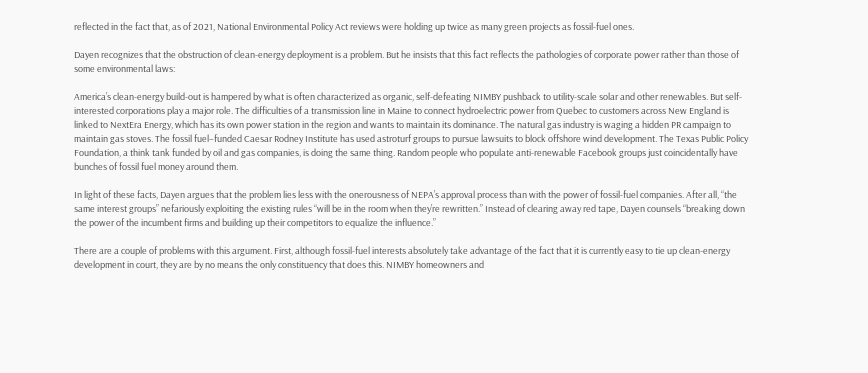reflected in the fact that, as of 2021, National Environmental Policy Act reviews were holding up twice as many green projects as fossil-fuel ones.

Dayen recognizes that the obstruction of clean-energy deployment is a problem. But he insists that this fact reflects the pathologies of corporate power rather than those of some environmental laws:

America’s clean-energy build-out is hampered by what is often characterized as organic, self-defeating NIMBY pushback to utility-scale solar and other renewables. But self-interested corporations play a major role. The difficulties of a transmission line in Maine to connect hydroelectric power from Quebec to customers across New England is linked to NextEra Energy, which has its own power station in the region and wants to maintain its dominance. The natural gas industry is waging a hidden PR campaign to maintain gas stoves. The fossil fuel–funded Caesar Rodney Institute has used astroturf groups to pursue lawsuits to block offshore wind development. The Texas Public Policy Foundation, a think tank funded by oil and gas companies, is doing the same thing. Random people who populate anti-renewable Facebook groups just coincidentally have bunches of fossil fuel money around them.

In light of these facts, Dayen argues that the problem lies less with the onerousness of NEPA’s approval process than with the power of fossil-fuel companies. After all, “the same interest groups” nefariously exploiting the existing rules “will be in the room when they’re rewritten.” Instead of clearing away red tape, Dayen counsels “breaking down the power of the incumbent firms and building up their competitors to equalize the influence.”

There are a couple of problems with this argument. First, although fossil-fuel interests absolutely take advantage of the fact that it is currently easy to tie up clean-energy development in court, they are by no means the only constituency that does this. NIMBY homeowners and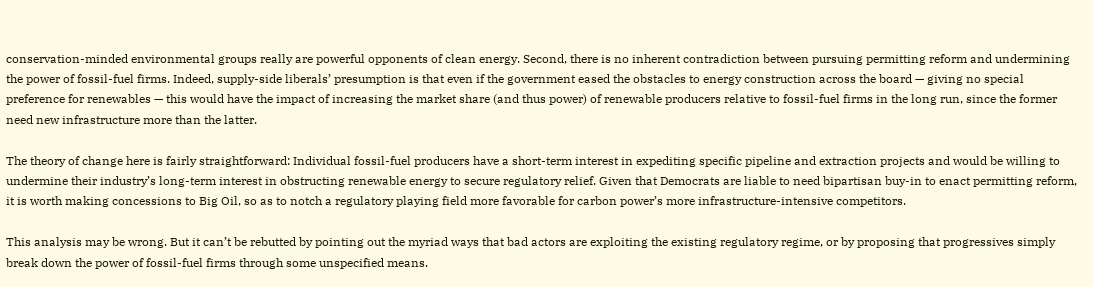conservation-minded environmental groups really are powerful opponents of clean energy. Second, there is no inherent contradiction between pursuing permitting reform and undermining the power of fossil-fuel firms. Indeed, supply-side liberals’ presumption is that even if the government eased the obstacles to energy construction across the board — giving no special preference for renewables — this would have the impact of increasing the market share (and thus power) of renewable producers relative to fossil-fuel firms in the long run, since the former need new infrastructure more than the latter.

The theory of change here is fairly straightforward: Individual fossil-fuel producers have a short-term interest in expediting specific pipeline and extraction projects and would be willing to undermine their industry’s long-term interest in obstructing renewable energy to secure regulatory relief. Given that Democrats are liable to need bipartisan buy-in to enact permitting reform, it is worth making concessions to Big Oil, so as to notch a regulatory playing field more favorable for carbon power’s more infrastructure-intensive competitors.

This analysis may be wrong. But it can’t be rebutted by pointing out the myriad ways that bad actors are exploiting the existing regulatory regime, or by proposing that progressives simply break down the power of fossil-fuel firms through some unspecified means.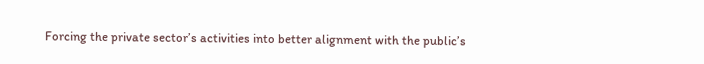Forcing the private sector’s activities into better alignment with the public’s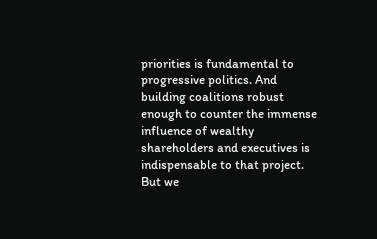priorities is fundamental to progressive politics. And building coalitions robust enough to counter the immense influence of wealthy shareholders and executives is indispensable to that project. But we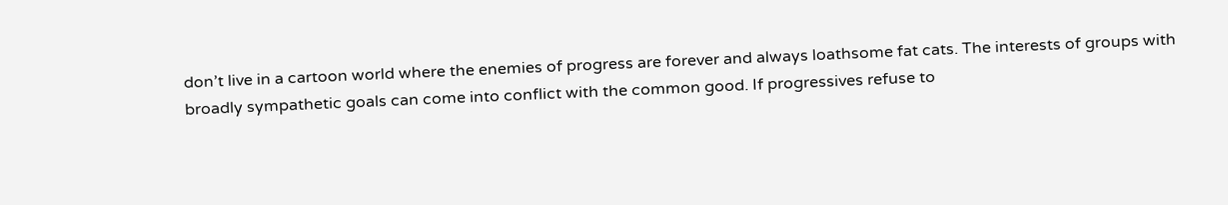don’t live in a cartoon world where the enemies of progress are forever and always loathsome fat cats. The interests of groups with broadly sympathetic goals can come into conflict with the common good. If progressives refuse to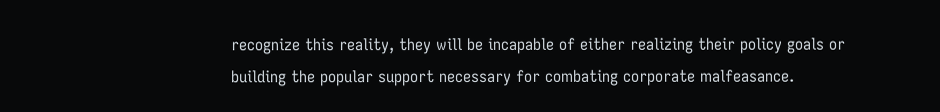recognize this reality, they will be incapable of either realizing their policy goals or building the popular support necessary for combating corporate malfeasance.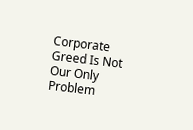Corporate Greed Is Not Our Only Problem